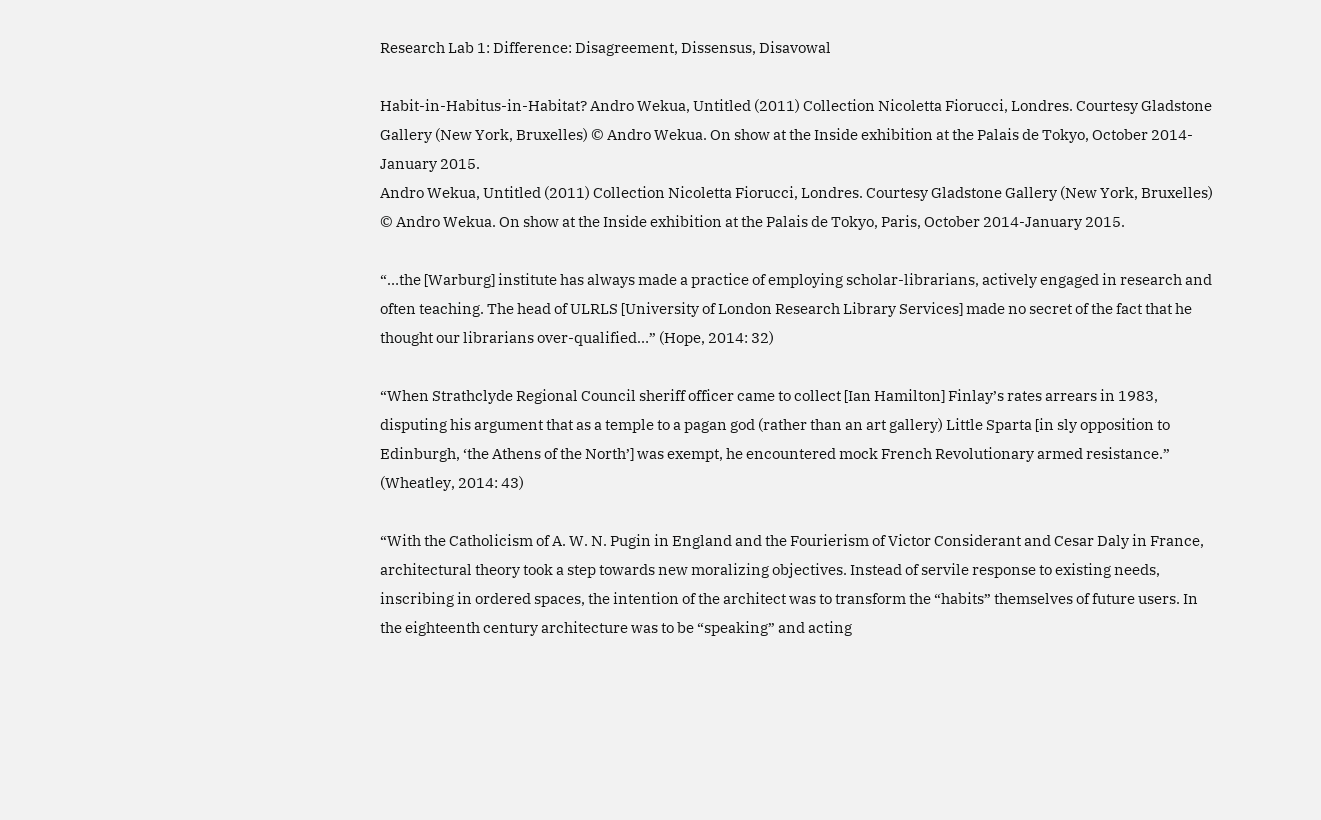Research Lab 1: Difference: Disagreement, Dissensus, Disavowal

Habit-in-Habitus-in-Habitat? Andro Wekua, Untitled (2011) Collection Nicoletta Fiorucci, Londres. Courtesy Gladstone Gallery (New York, Bruxelles) © Andro Wekua. On show at the Inside exhibition at the Palais de Tokyo, October 2014-January 2015.
Andro Wekua, Untitled (2011) Collection Nicoletta Fiorucci, Londres. Courtesy Gladstone Gallery (New York, Bruxelles) © Andro Wekua. On show at the Inside exhibition at the Palais de Tokyo, Paris, October 2014-January 2015.

“…the [Warburg] institute has always made a practice of employing scholar-librarians, actively engaged in research and often teaching. The head of ULRLS [University of London Research Library Services] made no secret of the fact that he thought our librarians over-qualified…” (Hope, 2014: 32)

“When Strathclyde Regional Council sheriff officer came to collect [Ian Hamilton] Finlay’s rates arrears in 1983, disputing his argument that as a temple to a pagan god (rather than an art gallery) Little Sparta [in sly opposition to Edinburgh, ‘the Athens of the North’] was exempt, he encountered mock French Revolutionary armed resistance.” (Wheatley, 2014: 43)

“With the Catholicism of A. W. N. Pugin in England and the Fourierism of Victor Considerant and Cesar Daly in France, architectural theory took a step towards new moralizing objectives. Instead of servile response to existing needs, inscribing in ordered spaces, the intention of the architect was to transform the “habits” themselves of future users. In the eighteenth century architecture was to be “speaking” and acting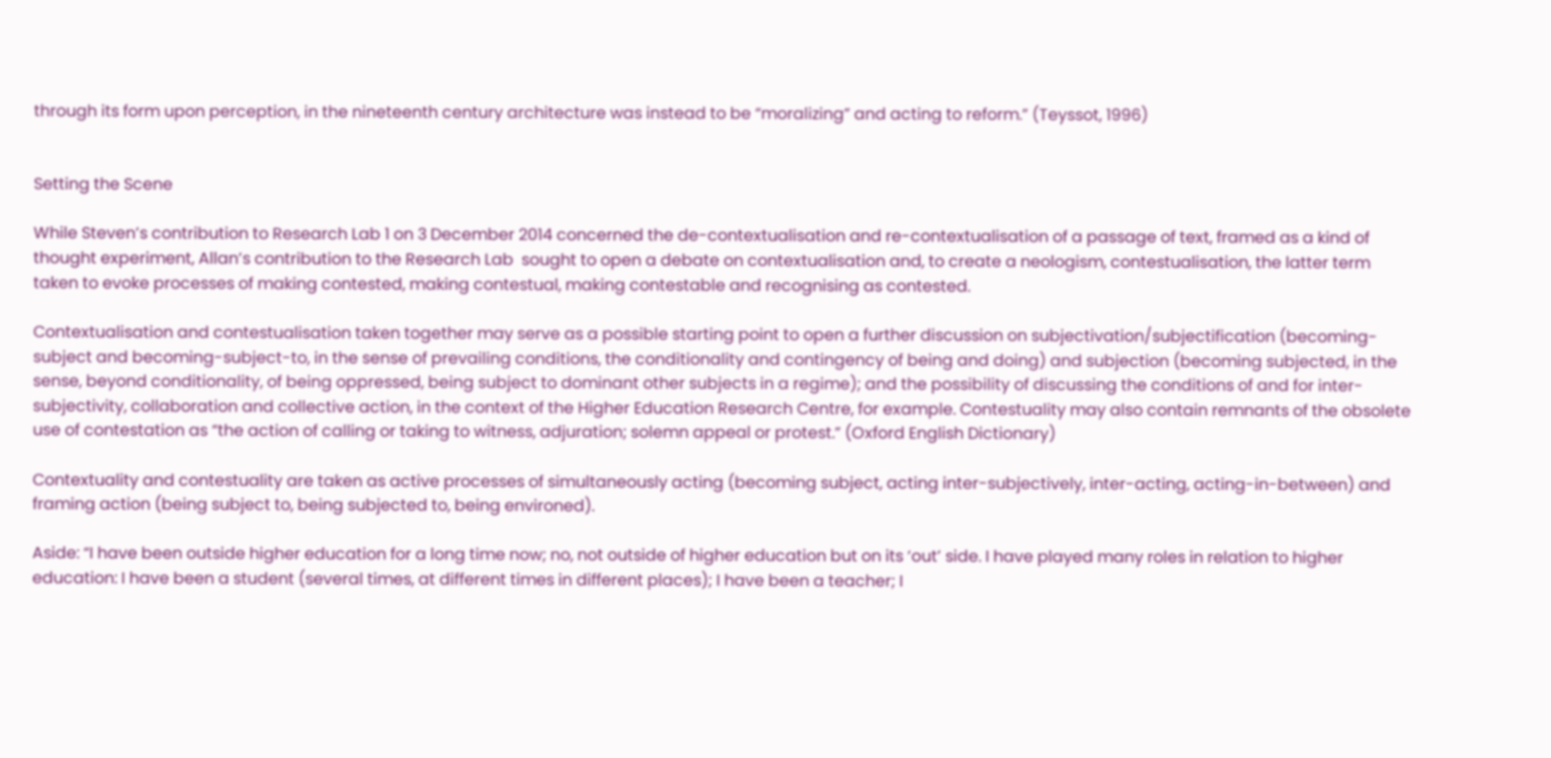through its form upon perception, in the nineteenth century architecture was instead to be “moralizing” and acting to reform.” (Teyssot, 1996)


Setting the Scene

While Steven’s contribution to Research Lab 1 on 3 December 2014 concerned the de-contextualisation and re-contextualisation of a passage of text, framed as a kind of thought experiment, Allan’s contribution to the Research Lab  sought to open a debate on contextualisation and, to create a neologism, contestualisation, the latter term taken to evoke processes of making contested, making contestual, making contestable and recognising as contested.

Contextualisation and contestualisation taken together may serve as a possible starting point to open a further discussion on subjectivation/subjectification (becoming-subject and becoming-subject-to, in the sense of prevailing conditions, the conditionality and contingency of being and doing) and subjection (becoming subjected, in the sense, beyond conditionality, of being oppressed, being subject to dominant other subjects in a regime); and the possibility of discussing the conditions of and for inter-subjectivity, collaboration and collective action, in the context of the Higher Education Research Centre, for example. Contestuality may also contain remnants of the obsolete use of contestation as “the action of calling or taking to witness, adjuration; solemn appeal or protest.” (Oxford English Dictionary)

Contextuality and contestuality are taken as active processes of simultaneously acting (becoming subject, acting inter-subjectively, inter-acting, acting-in-between) and framing action (being subject to, being subjected to, being environed).

Aside: “I have been outside higher education for a long time now; no, not outside of higher education but on its ‘out’ side. I have played many roles in relation to higher education: I have been a student (several times, at different times in different places); I have been a teacher; I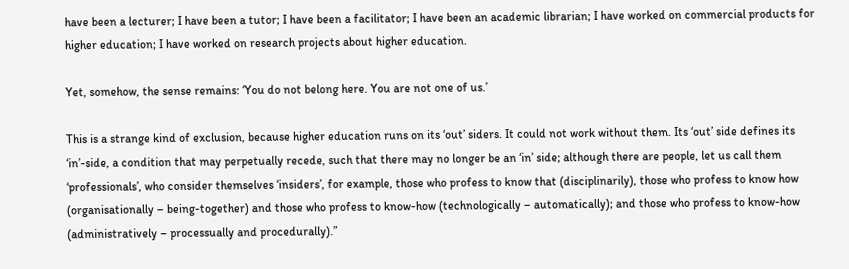have been a lecturer; I have been a tutor; I have been a facilitator; I have been an academic librarian; I have worked on commercial products for higher education; I have worked on research projects about higher education.

Yet, somehow, the sense remains: ‘You do not belong here. You are not one of us.’

This is a strange kind of exclusion, because higher education runs on its ‘out’ siders. It could not work without them. Its ‘out’ side defines its ‘in’-side, a condition that may perpetually recede, such that there may no longer be an ‘in’ side; although there are people, let us call them ‘professionals’, who consider themselves ‘insiders’, for example, those who profess to know that (disciplinarily), those who profess to know how (organisationally – being-together) and those who profess to know-how (technologically – automatically); and those who profess to know-how (administratively – processually and procedurally).”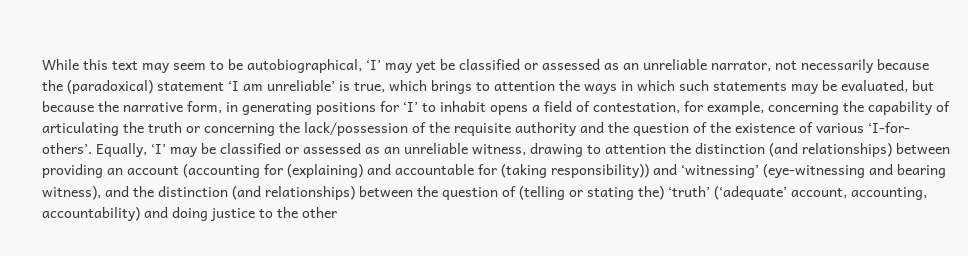While this text may seem to be autobiographical, ‘I’ may yet be classified or assessed as an unreliable narrator, not necessarily because the (paradoxical) statement ‘I am unreliable’ is true, which brings to attention the ways in which such statements may be evaluated, but because the narrative form, in generating positions for ‘I’ to inhabit opens a field of contestation, for example, concerning the capability of articulating the truth or concerning the lack/possession of the requisite authority and the question of the existence of various ‘I-for-others’. Equally, ‘I’ may be classified or assessed as an unreliable witness, drawing to attention the distinction (and relationships) between providing an account (accounting for (explaining) and accountable for (taking responsibility)) and ‘witnessing’ (eye-witnessing and bearing witness), and the distinction (and relationships) between the question of (telling or stating the) ‘truth’ (‘adequate’ account, accounting, accountability) and doing justice to the other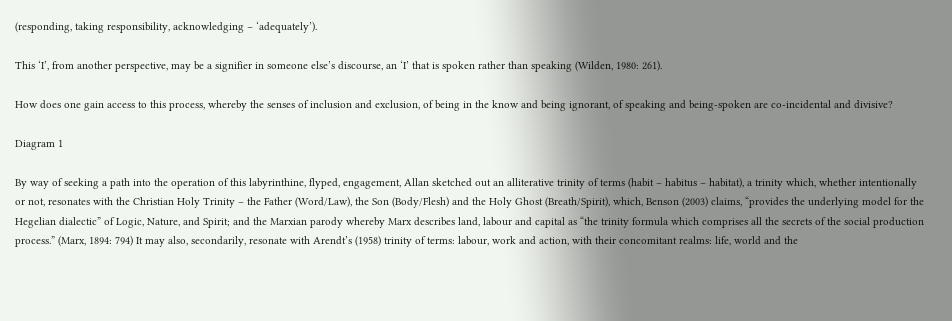(responding, taking responsibility, acknowledging – ‘adequately’).

This ‘I’, from another perspective, may be a signifier in someone else’s discourse, an ‘I’ that is spoken rather than speaking (Wilden, 1980: 261).

How does one gain access to this process, whereby the senses of inclusion and exclusion, of being in the know and being ignorant, of speaking and being-spoken are co-incidental and divisive?

Diagram 1

By way of seeking a path into the operation of this labyrinthine, flyped, engagement, Allan sketched out an alliterative trinity of terms (habit – habitus – habitat), a trinity which, whether intentionally or not, resonates with the Christian Holy Trinity – the Father (Word/Law), the Son (Body/Flesh) and the Holy Ghost (Breath/Spirit), which, Benson (2003) claims, “provides the underlying model for the Hegelian dialectic” of Logic, Nature, and Spirit; and the Marxian parody whereby Marx describes land, labour and capital as “the trinity formula which comprises all the secrets of the social production process.” (Marx, 1894: 794) It may also, secondarily, resonate with Arendt’s (1958) trinity of terms: labour, work and action, with their concomitant realms: life, world and the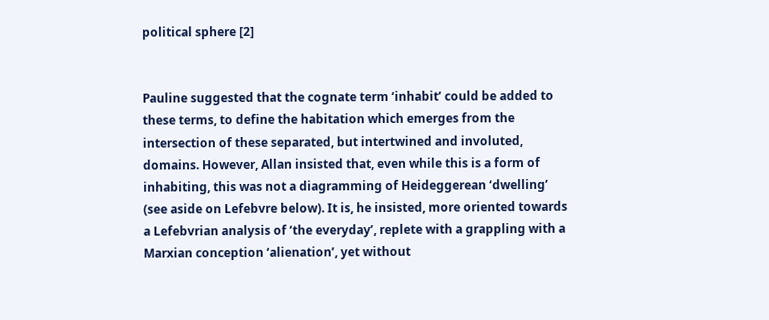political sphere [2]


Pauline suggested that the cognate term ‘inhabit’ could be added to these terms, to define the habitation which emerges from the intersection of these separated, but intertwined and involuted, domains. However, Allan insisted that, even while this is a form of inhabiting, this was not a diagramming of Heideggerean ‘dwelling’ (see aside on Lefebvre below). It is, he insisted, more oriented towards a Lefebvrian analysis of ‘the everyday’, replete with a grappling with a Marxian conception ‘alienation’, yet without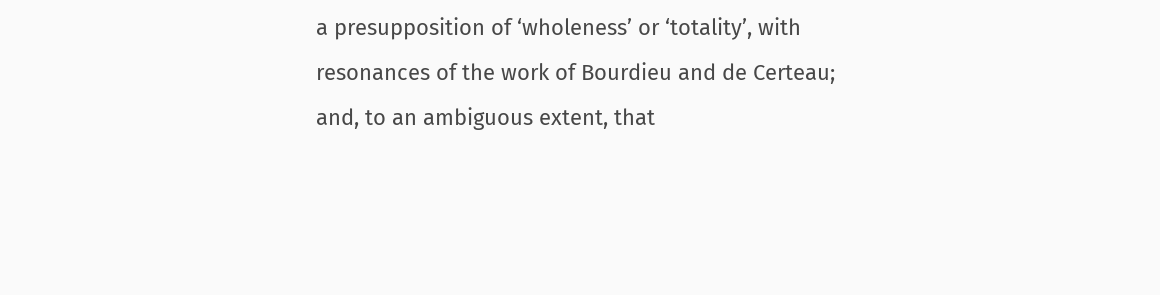a presupposition of ‘wholeness’ or ‘totality’, with resonances of the work of Bourdieu and de Certeau; and, to an ambiguous extent, that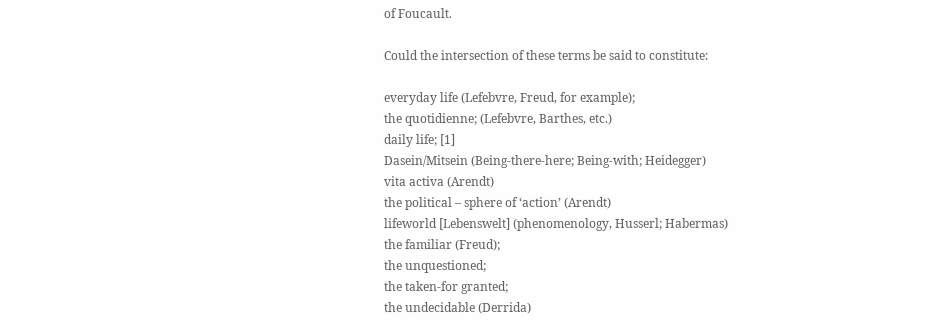of Foucault.

Could the intersection of these terms be said to constitute:

everyday life (Lefebvre, Freud, for example);
the quotidienne; (Lefebvre, Barthes, etc.)
daily life; [1]
Dasein/Mitsein (Being-there-here; Being-with; Heidegger)
vita activa (Arendt)
the political – sphere of ‘action’ (Arendt)
lifeworld [Lebenswelt] (phenomenology, Husserl; Habermas)
the familiar (Freud);
the unquestioned;
the taken-for granted;
the undecidable (Derrida)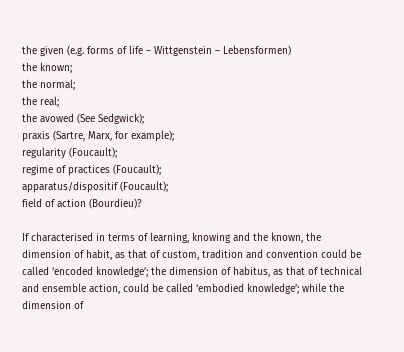the given (e.g. forms of life – Wittgenstein – Lebensformen)
the known;
the normal;
the real;
the avowed (See Sedgwick);
praxis (Sartre, Marx, for example);
regularity (Foucault);
regime of practices (Foucault);
apparatus/dispositif (Foucault);
field of action (Bourdieu)?

If characterised in terms of learning, knowing and the known, the dimension of habit, as that of custom, tradition and convention could be called ‘encoded knowledge’; the dimension of habitus, as that of technical and ensemble action, could be called ‘embodied knowledge’; while the dimension of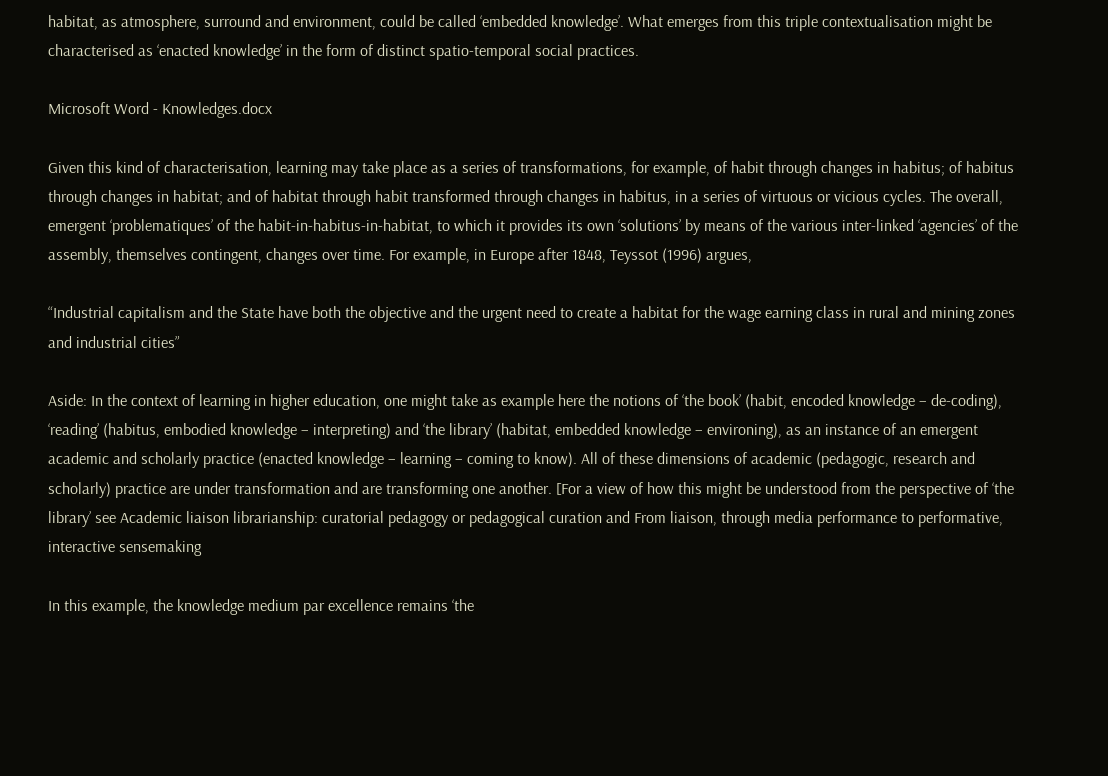habitat, as atmosphere, surround and environment, could be called ‘embedded knowledge’. What emerges from this triple contextualisation might be characterised as ‘enacted knowledge’ in the form of distinct spatio-temporal social practices.

Microsoft Word - Knowledges.docx

Given this kind of characterisation, learning may take place as a series of transformations, for example, of habit through changes in habitus; of habitus through changes in habitat; and of habitat through habit transformed through changes in habitus, in a series of virtuous or vicious cycles. The overall, emergent ‘problematiques’ of the habit-in-habitus-in-habitat, to which it provides its own ‘solutions’ by means of the various inter-linked ‘agencies’ of the assembly, themselves contingent, changes over time. For example, in Europe after 1848, Teyssot (1996) argues,

“Industrial capitalism and the State have both the objective and the urgent need to create a habitat for the wage earning class in rural and mining zones and industrial cities”

Aside: In the context of learning in higher education, one might take as example here the notions of ‘the book’ (habit, encoded knowledge – de-coding), ‘reading’ (habitus, embodied knowledge – interpreting) and ‘the library’ (habitat, embedded knowledge – environing), as an instance of an emergent academic and scholarly practice (enacted knowledge – learning – coming to know). All of these dimensions of academic (pedagogic, research and scholarly) practice are under transformation and are transforming one another. [For a view of how this might be understood from the perspective of ‘the library’ see Academic liaison librarianship: curatorial pedagogy or pedagogical curation and From liaison, through media performance to performative, interactive sensemaking

In this example, the knowledge medium par excellence remains ‘the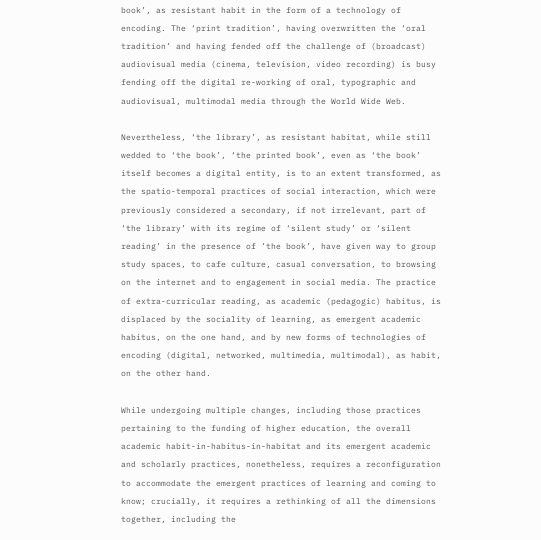book’, as resistant habit in the form of a technology of encoding. The ‘print tradition’, having overwritten the ‘oral tradition’ and having fended off the challenge of (broadcast) audiovisual media (cinema, television, video recording) is busy fending off the digital re-working of oral, typographic and audiovisual, multimodal media through the World Wide Web.

Nevertheless, ‘the library’, as resistant habitat, while still wedded to ‘the book’, ‘the printed book’, even as ‘the book’ itself becomes a digital entity, is to an extent transformed, as the spatio-temporal practices of social interaction, which were previously considered a secondary, if not irrelevant, part of ‘the library’ with its regime of ‘silent study’ or ‘silent reading’ in the presence of ’the book’, have given way to group study spaces, to cafe culture, casual conversation, to browsing on the internet and to engagement in social media. The practice of extra-curricular reading, as academic (pedagogic) habitus, is displaced by the sociality of learning, as emergent academic habitus, on the one hand, and by new forms of technologies of encoding (digital, networked, multimedia, multimodal), as habit, on the other hand.

While undergoing multiple changes, including those practices pertaining to the funding of higher education, the overall academic habit-in-habitus-in-habitat and its emergent academic and scholarly practices, nonetheless, requires a reconfiguration to accommodate the emergent practices of learning and coming to know; crucially, it requires a rethinking of all the dimensions together, including the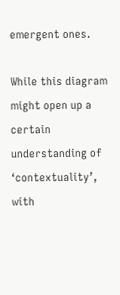emergent ones.

While this diagram might open up a certain understanding of ‘contextuality’, with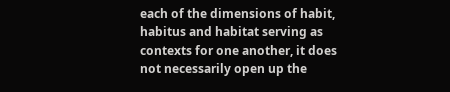each of the dimensions of habit, habitus and habitat serving as contexts for one another, it does not necessarily open up the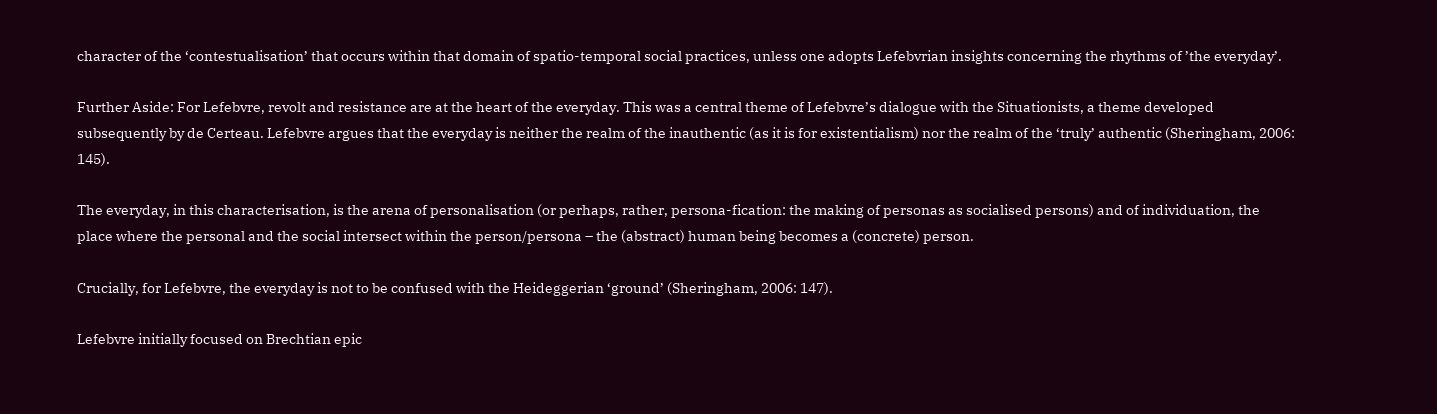character of the ‘contestualisation’ that occurs within that domain of spatio-temporal social practices, unless one adopts Lefebvrian insights concerning the rhythms of ’the everyday’.

Further Aside: For Lefebvre, revolt and resistance are at the heart of the everyday. This was a central theme of Lefebvre’s dialogue with the Situationists, a theme developed subsequently by de Certeau. Lefebvre argues that the everyday is neither the realm of the inauthentic (as it is for existentialism) nor the realm of the ‘truly’ authentic (Sheringham, 2006: 145).

The everyday, in this characterisation, is the arena of personalisation (or perhaps, rather, persona-fication: the making of personas as socialised persons) and of individuation, the place where the personal and the social intersect within the person/persona – the (abstract) human being becomes a (concrete) person.

Crucially, for Lefebvre, the everyday is not to be confused with the Heideggerian ‘ground’ (Sheringham, 2006: 147).

Lefebvre initially focused on Brechtian epic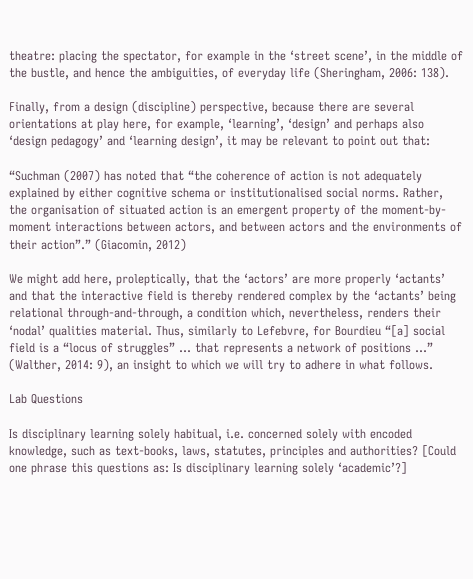theatre: placing the spectator, for example in the ‘street scene’, in the middle of the bustle, and hence the ambiguities, of everyday life (Sheringham, 2006: 138).

Finally, from a design (discipline) perspective, because there are several orientations at play here, for example, ‘learning’, ‘design’ and perhaps also ‘design pedagogy’ and ‘learning design’, it may be relevant to point out that:

“Suchman (2007) has noted that “the coherence of action is not adequately explained by either cognitive schema or institutionalised social norms. Rather, the organisation of situated action is an emergent property of the moment-by-moment interactions between actors, and between actors and the environments of their action”.” (Giacomin, 2012)

We might add here, proleptically, that the ‘actors’ are more properly ‘actants’ and that the interactive field is thereby rendered complex by the ‘actants’ being relational through-and-through, a condition which, nevertheless, renders their ‘nodal’ qualities material. Thus, similarly to Lefebvre, for Bourdieu “[a] social field is a “locus of struggles” … that represents a network of positions …” (Walther, 2014: 9), an insight to which we will try to adhere in what follows.

Lab Questions

Is disciplinary learning solely habitual, i.e. concerned solely with encoded knowledge, such as text-books, laws, statutes, principles and authorities? [Could one phrase this questions as: Is disciplinary learning solely ‘academic’?]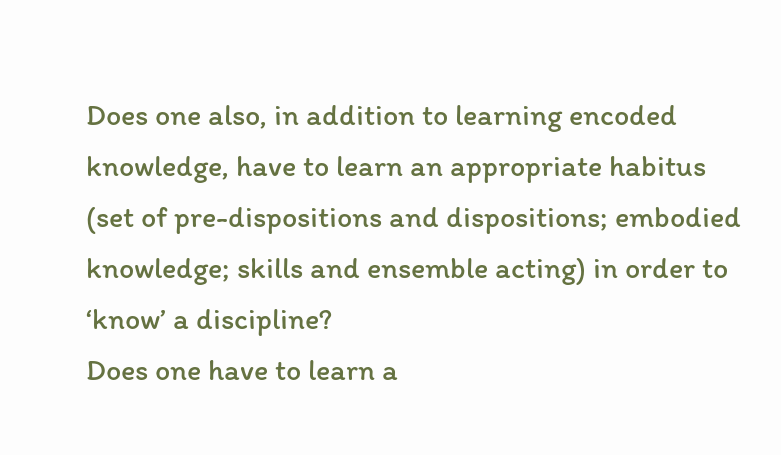Does one also, in addition to learning encoded knowledge, have to learn an appropriate habitus (set of pre-dispositions and dispositions; embodied knowledge; skills and ensemble acting) in order to ‘know’ a discipline?
Does one have to learn a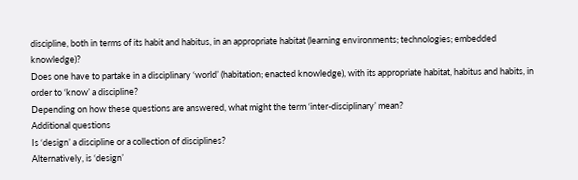discipline, both in terms of its habit and habitus, in an appropriate habitat (learning environments; technologies; embedded knowledge)?
Does one have to partake in a disciplinary ‘world’ (habitation; enacted knowledge), with its appropriate habitat, habitus and habits, in order to ‘know’ a discipline?
Depending on how these questions are answered, what might the term ‘inter-disciplinary’ mean?
Additional questions
Is ‘design’ a discipline or a collection of disciplines?
Alternatively, is ‘design’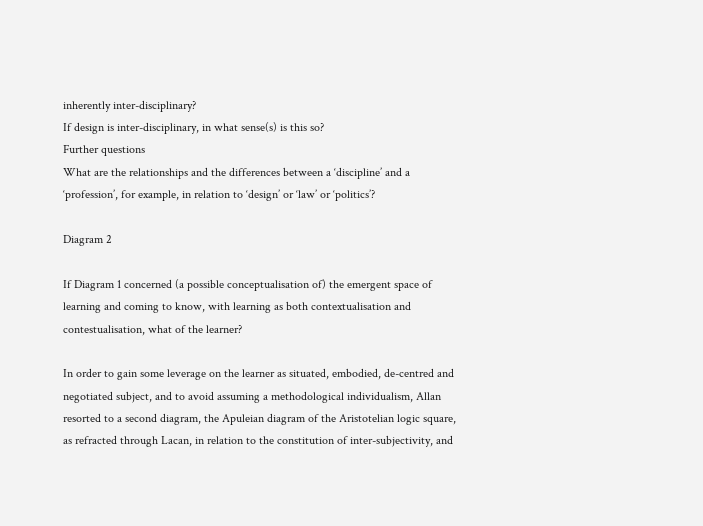inherently inter-disciplinary?
If design is inter-disciplinary, in what sense(s) is this so?
Further questions
What are the relationships and the differences between a ‘discipline’ and a ‘profession’, for example, in relation to ‘design’ or ‘law’ or ‘politics’?

Diagram 2

If Diagram 1 concerned (a possible conceptualisation of) the emergent space of learning and coming to know, with learning as both contextualisation and contestualisation, what of the learner?

In order to gain some leverage on the learner as situated, embodied, de-centred and negotiated subject, and to avoid assuming a methodological individualism, Allan resorted to a second diagram, the Apuleian diagram of the Aristotelian logic square, as refracted through Lacan, in relation to the constitution of inter-subjectivity, and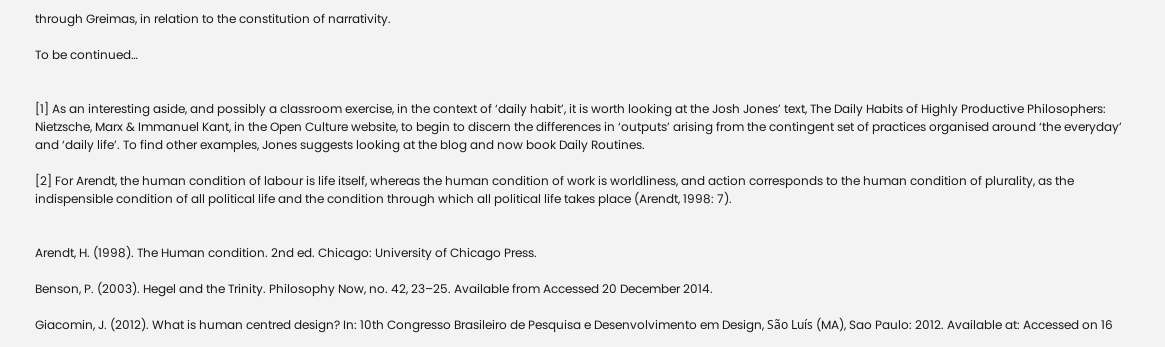through Greimas, in relation to the constitution of narrativity.

To be continued…


[1] As an interesting aside, and possibly a classroom exercise, in the context of ‘daily habit’, it is worth looking at the Josh Jones’ text, The Daily Habits of Highly Productive Philosophers: Nietzsche, Marx & Immanuel Kant, in the Open Culture website, to begin to discern the differences in ‘outputs’ arising from the contingent set of practices organised around ‘the everyday’ and ‘daily life’. To find other examples, Jones suggests looking at the blog and now book Daily Routines.

[2] For Arendt, the human condition of labour is life itself, whereas the human condition of work is worldliness, and action corresponds to the human condition of plurality, as the indispensible condition of all political life and the condition through which all political life takes place (Arendt, 1998: 7).


Arendt, H. (1998). The Human condition. 2nd ed. Chicago: University of Chicago Press.

Benson, P. (2003). Hegel and the Trinity. Philosophy Now, no. 42, 23–25. Available from Accessed 20 December 2014.

Giacomin, J. (2012). What is human centred design? In: 10th Congresso Brasileiro de Pesquisa e Desenvolvimento em Design, São Luís (MA), Sao Paulo: 2012. Available at: Accessed on 16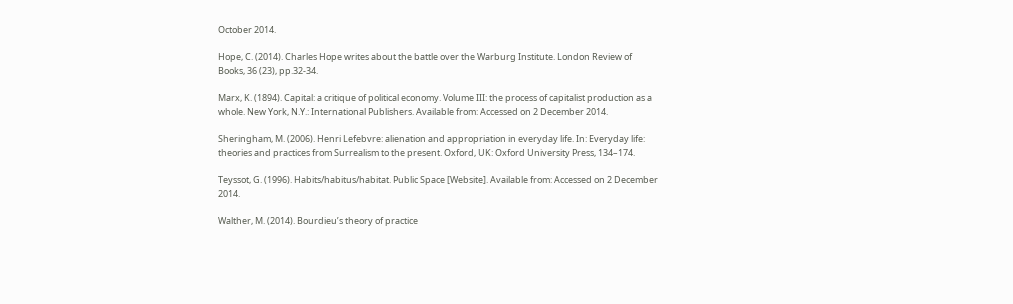October 2014.

Hope, C. (2014). Charles Hope writes about the battle over the Warburg Institute. London Review of Books, 36 (23), pp.32-34.

Marx, K. (1894). Capital: a critique of political economy. Volume III: the process of capitalist production as a whole. New York, N.Y.: International Publishers. Available from: Accessed on 2 December 2014.

Sheringham, M. (2006). Henri Lefebvre: alienation and appropriation in everyday life. In: Everyday life: theories and practices from Surrealism to the present. Oxford, UK: Oxford University Press, 134–174.

Teyssot, G. (1996). Habits/habitus/habitat. Public Space [Website]. Available from: Accessed on 2 December 2014.

Walther, M. (2014). Bourdieu’s theory of practice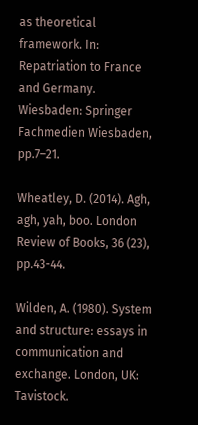as theoretical framework. In: Repatriation to France and Germany. Wiesbaden: Springer Fachmedien Wiesbaden, pp.7–21.

Wheatley, D. (2014). Agh, agh, yah, boo. London Review of Books, 36 (23), pp.43-44.

Wilden, A. (1980). System and structure: essays in communication and exchange. London, UK: Tavistock.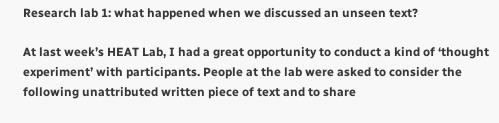Research lab 1: what happened when we discussed an unseen text?

At last week’s HEAT Lab, I had a great opportunity to conduct a kind of ‘thought experiment’ with participants. People at the lab were asked to consider the following unattributed written piece of text and to share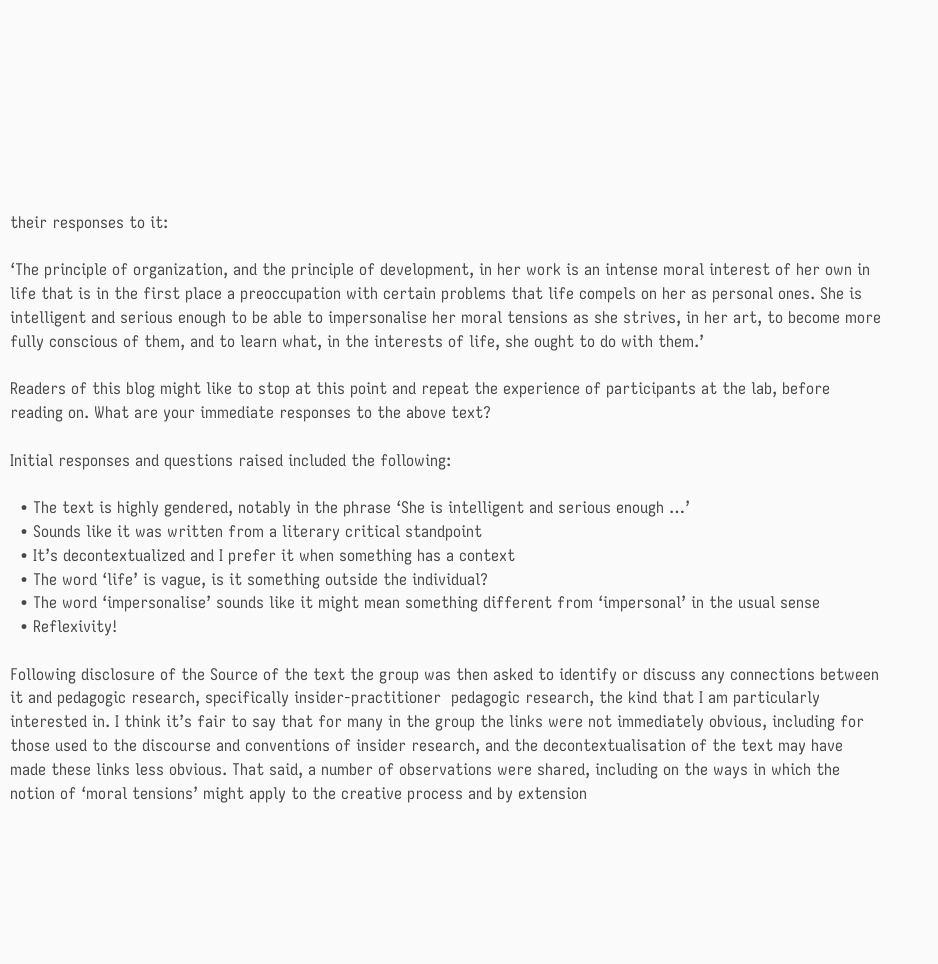their responses to it:

‘The principle of organization, and the principle of development, in her work is an intense moral interest of her own in life that is in the first place a preoccupation with certain problems that life compels on her as personal ones. She is intelligent and serious enough to be able to impersonalise her moral tensions as she strives, in her art, to become more fully conscious of them, and to learn what, in the interests of life, she ought to do with them.’

Readers of this blog might like to stop at this point and repeat the experience of participants at the lab, before reading on. What are your immediate responses to the above text?

Initial responses and questions raised included the following:

  • The text is highly gendered, notably in the phrase ‘She is intelligent and serious enough …’
  • Sounds like it was written from a literary critical standpoint
  • It’s decontextualized and I prefer it when something has a context
  • The word ‘life’ is vague, is it something outside the individual?
  • The word ‘impersonalise’ sounds like it might mean something different from ‘impersonal’ in the usual sense
  • Reflexivity!

Following disclosure of the Source of the text the group was then asked to identify or discuss any connections between it and pedagogic research, specifically insider-practitioner  pedagogic research, the kind that I am particularly interested in. I think it’s fair to say that for many in the group the links were not immediately obvious, including for those used to the discourse and conventions of insider research, and the decontextualisation of the text may have made these links less obvious. That said, a number of observations were shared, including on the ways in which the notion of ‘moral tensions’ might apply to the creative process and by extension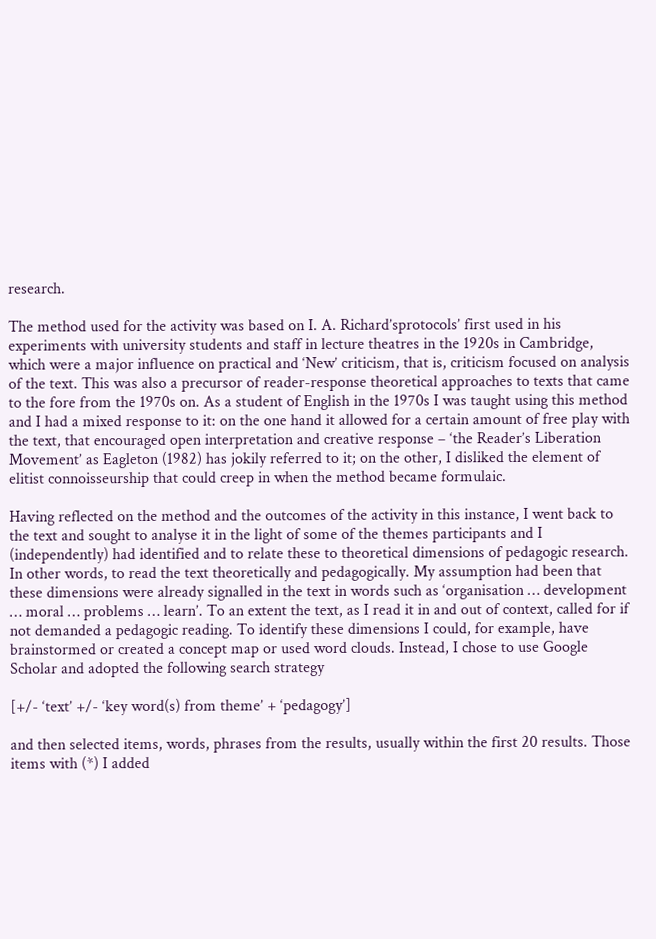research.

The method used for the activity was based on I. A. Richard’sprotocols’ first used in his experiments with university students and staff in lecture theatres in the 1920s in Cambridge, which were a major influence on practical and ‘New’ criticism, that is, criticism focused on analysis of the text. This was also a precursor of reader-response theoretical approaches to texts that came to the fore from the 1970s on. As a student of English in the 1970s I was taught using this method and I had a mixed response to it: on the one hand it allowed for a certain amount of free play with the text, that encouraged open interpretation and creative response – ‘the Reader’s Liberation Movement’ as Eagleton (1982) has jokily referred to it; on the other, I disliked the element of elitist connoisseurship that could creep in when the method became formulaic.

Having reflected on the method and the outcomes of the activity in this instance, I went back to the text and sought to analyse it in the light of some of the themes participants and I (independently) had identified and to relate these to theoretical dimensions of pedagogic research. In other words, to read the text theoretically and pedagogically. My assumption had been that these dimensions were already signalled in the text in words such as ‘organisation … development … moral … problems … learn’. To an extent the text, as I read it in and out of context, called for if not demanded a pedagogic reading. To identify these dimensions I could, for example, have brainstormed or created a concept map or used word clouds. Instead, I chose to use Google Scholar and adopted the following search strategy

[+/- ‘text’ +/- ‘key word(s) from theme’ + ‘pedagogy’]

and then selected items, words, phrases from the results, usually within the first 20 results. Those items with (*) I added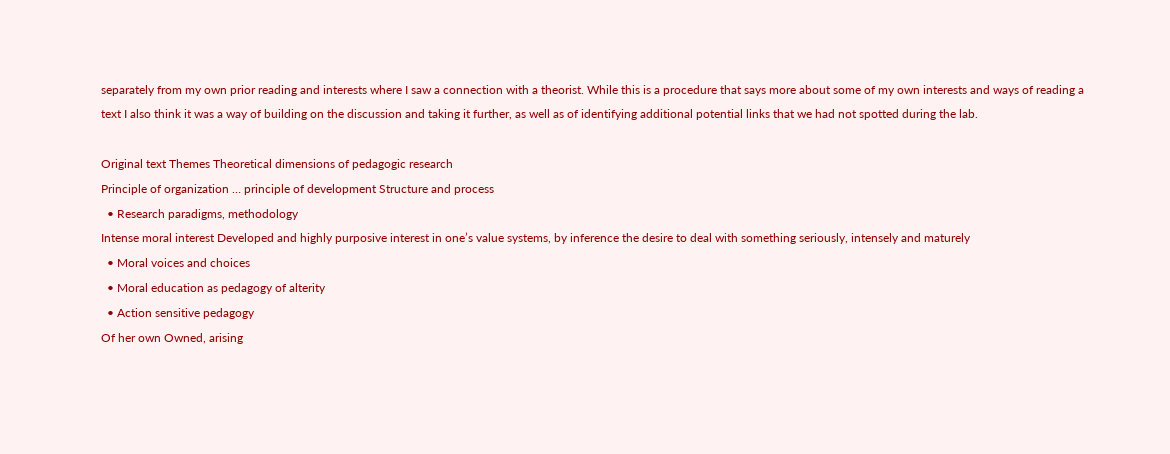separately from my own prior reading and interests where I saw a connection with a theorist. While this is a procedure that says more about some of my own interests and ways of reading a text I also think it was a way of building on the discussion and taking it further, as well as of identifying additional potential links that we had not spotted during the lab.

Original text Themes Theoretical dimensions of pedagogic research
Principle of organization … principle of development Structure and process
  • Research paradigms, methodology
Intense moral interest Developed and highly purposive interest in one’s value systems, by inference the desire to deal with something seriously, intensely and maturely
  • Moral voices and choices
  • Moral education as pedagogy of alterity
  • Action sensitive pedagogy
Of her own Owned, arising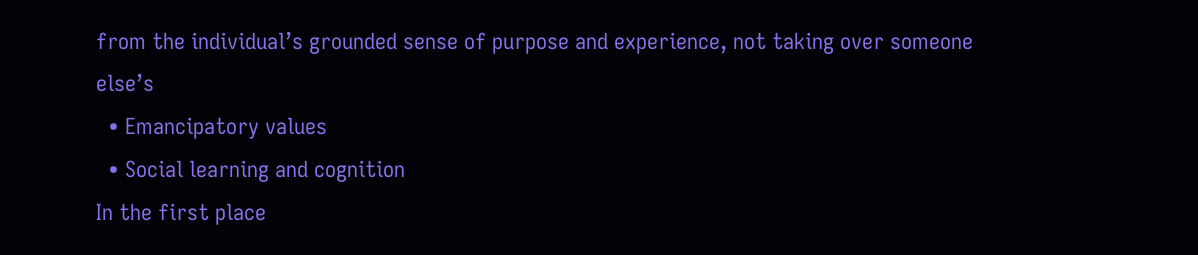from the individual’s grounded sense of purpose and experience, not taking over someone else’s
  • Emancipatory values
  • Social learning and cognition
In the first place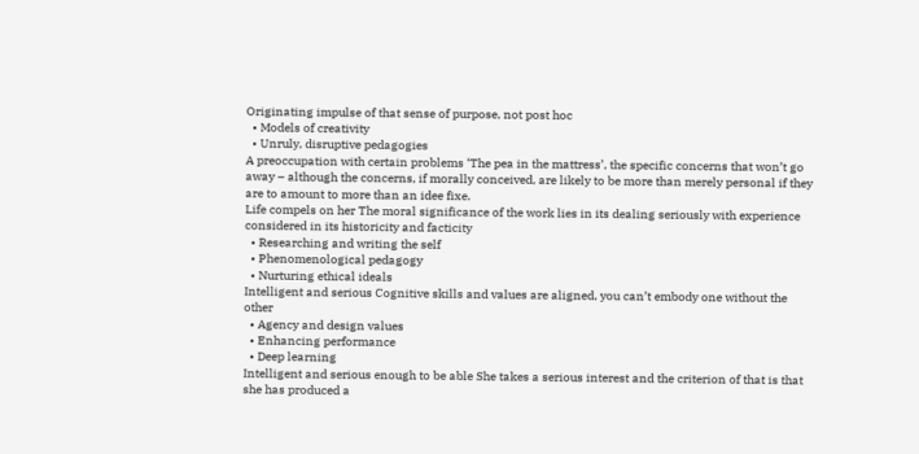Originating impulse of that sense of purpose, not post hoc
  • Models of creativity
  • Unruly, disruptive pedagogies
A preoccupation with certain problems ‘The pea in the mattress’, the specific concerns that won’t go away – although the concerns, if morally conceived, are likely to be more than merely personal if they are to amount to more than an idee fixe.
Life compels on her The moral significance of the work lies in its dealing seriously with experience considered in its historicity and facticity
  • Researching and writing the self
  • Phenomenological pedagogy
  • Nurturing ethical ideals
Intelligent and serious Cognitive skills and values are aligned, you can’t embody one without the other
  • Agency and design values
  • Enhancing performance
  • Deep learning
Intelligent and serious enough to be able She takes a serious interest and the criterion of that is that she has produced a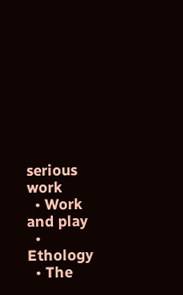serious work
  • Work and play
  • Ethology
  • The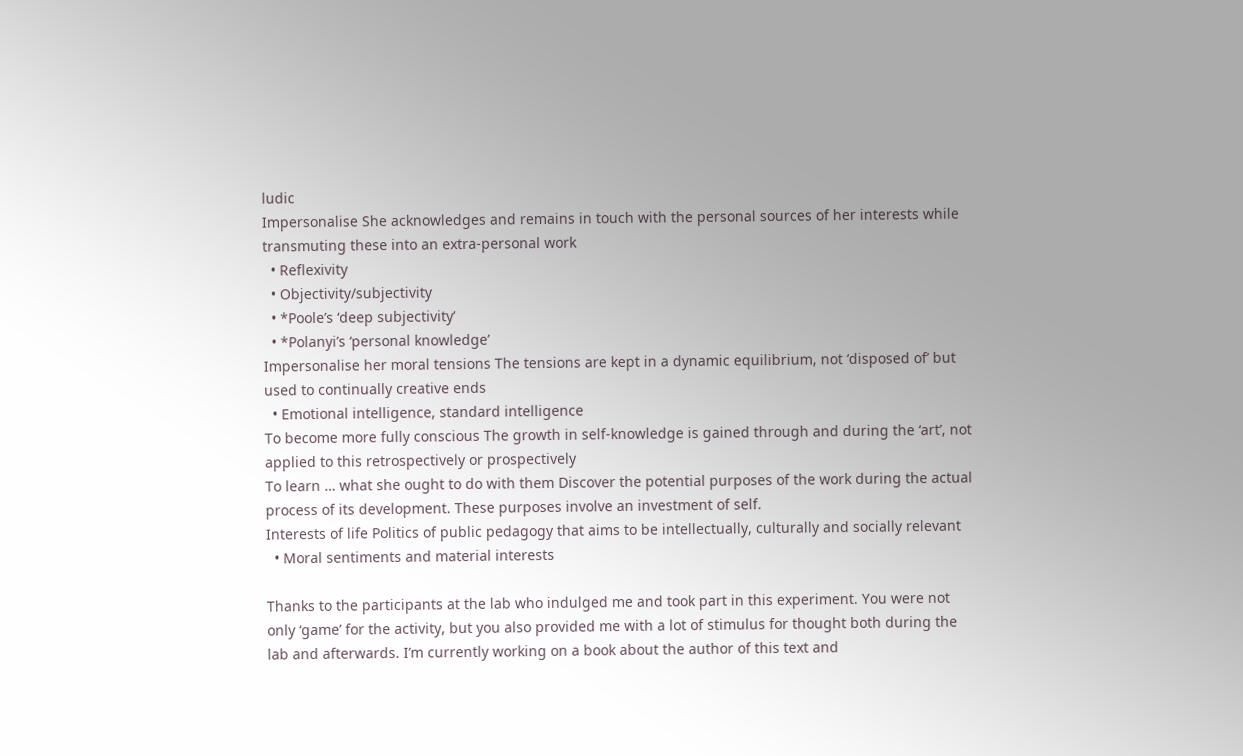ludic
Impersonalise She acknowledges and remains in touch with the personal sources of her interests while transmuting these into an extra-personal work
  • Reflexivity
  • Objectivity/subjectivity
  • *Poole’s ‘deep subjectivity’
  • *Polanyi’s ‘personal knowledge’
Impersonalise her moral tensions The tensions are kept in a dynamic equilibrium, not ‘disposed of’ but used to continually creative ends
  • Emotional intelligence, standard intelligence
To become more fully conscious The growth in self-knowledge is gained through and during the ‘art’, not applied to this retrospectively or prospectively
To learn … what she ought to do with them Discover the potential purposes of the work during the actual process of its development. These purposes involve an investment of self.
Interests of life Politics of public pedagogy that aims to be intellectually, culturally and socially relevant
  • Moral sentiments and material interests

Thanks to the participants at the lab who indulged me and took part in this experiment. You were not only ‘game’ for the activity, but you also provided me with a lot of stimulus for thought both during the lab and afterwards. I’m currently working on a book about the author of this text and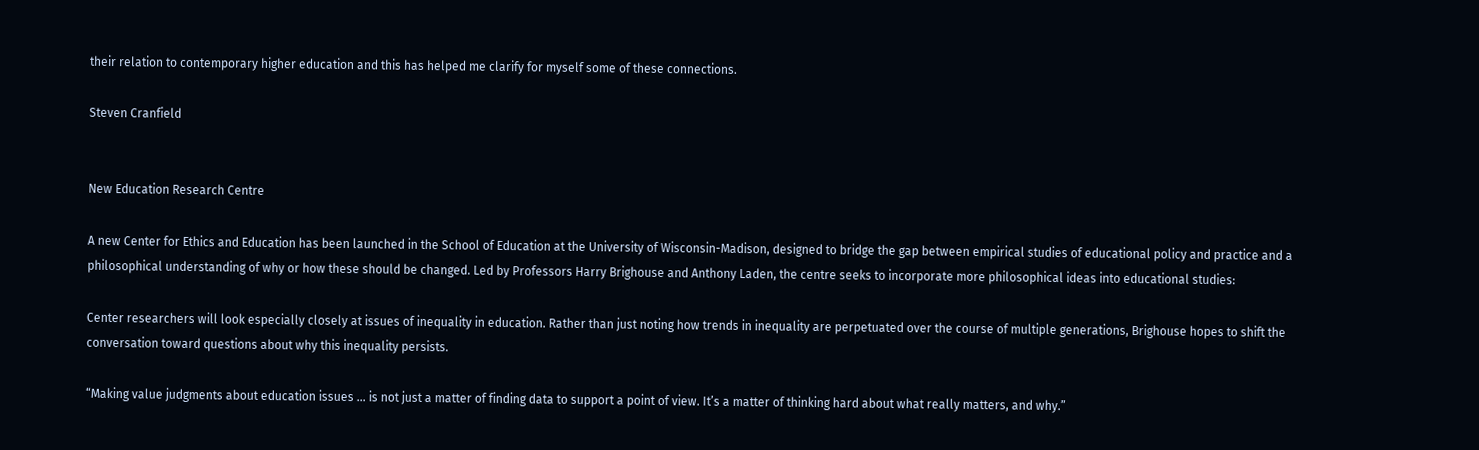their relation to contemporary higher education and this has helped me clarify for myself some of these connections.

Steven Cranfield


New Education Research Centre

A new Center for Ethics and Education has been launched in the School of Education at the University of Wisconsin-Madison, designed to bridge the gap between empirical studies of educational policy and practice and a philosophical understanding of why or how these should be changed. Led by Professors Harry Brighouse and Anthony Laden, the centre seeks to incorporate more philosophical ideas into educational studies:

Center researchers will look especially closely at issues of inequality in education. Rather than just noting how trends in inequality are perpetuated over the course of multiple generations, Brighouse hopes to shift the conversation toward questions about why this inequality persists.

“Making value judgments about education issues … is not just a matter of finding data to support a point of view. It’s a matter of thinking hard about what really matters, and why.”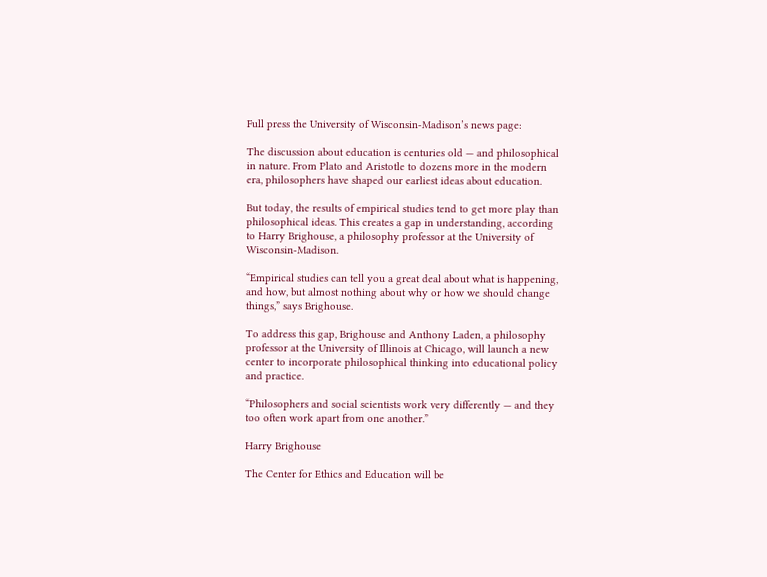Full press the University of Wisconsin-Madison’s news page:

The discussion about education is centuries old — and philosophical in nature. From Plato and Aristotle to dozens more in the modern era, philosophers have shaped our earliest ideas about education.

But today, the results of empirical studies tend to get more play than philosophical ideas. This creates a gap in understanding, according to Harry Brighouse, a philosophy professor at the University of Wisconsin-Madison.

“Empirical studies can tell you a great deal about what is happening, and how, but almost nothing about why or how we should change things,” says Brighouse.

To address this gap, Brighouse and Anthony Laden, a philosophy professor at the University of Illinois at Chicago, will launch a new center to incorporate philosophical thinking into educational policy and practice.

“Philosophers and social scientists work very differently — and they too often work apart from one another.”

Harry Brighouse

The Center for Ethics and Education will be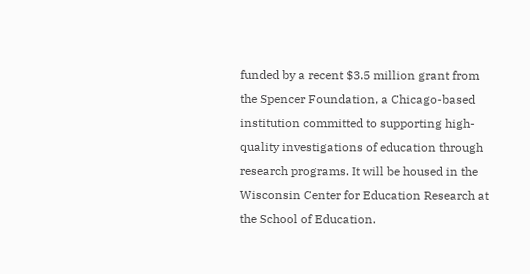funded by a recent $3.5 million grant from the Spencer Foundation, a Chicago-based institution committed to supporting high-quality investigations of education through research programs. It will be housed in the Wisconsin Center for Education Research at the School of Education.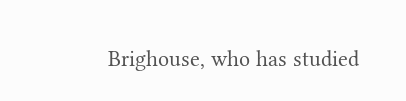Brighouse, who has studied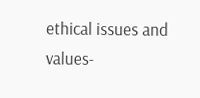ethical issues and values-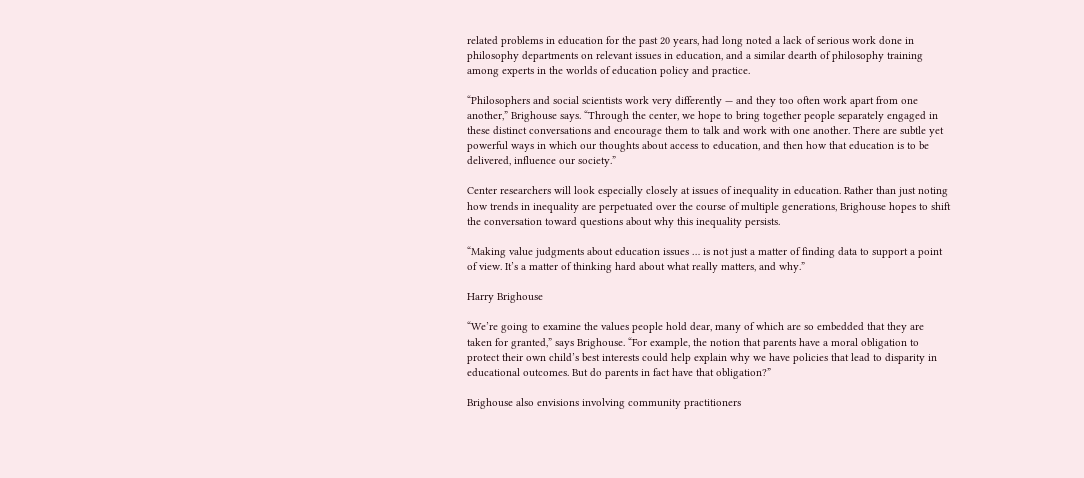related problems in education for the past 20 years, had long noted a lack of serious work done in philosophy departments on relevant issues in education, and a similar dearth of philosophy training among experts in the worlds of education policy and practice.

“Philosophers and social scientists work very differently — and they too often work apart from one another,” Brighouse says. “Through the center, we hope to bring together people separately engaged in these distinct conversations and encourage them to talk and work with one another. There are subtle yet powerful ways in which our thoughts about access to education, and then how that education is to be delivered, influence our society.”

Center researchers will look especially closely at issues of inequality in education. Rather than just noting how trends in inequality are perpetuated over the course of multiple generations, Brighouse hopes to shift the conversation toward questions about why this inequality persists.

“Making value judgments about education issues … is not just a matter of finding data to support a point of view. It’s a matter of thinking hard about what really matters, and why.”

Harry Brighouse

“We’re going to examine the values people hold dear, many of which are so embedded that they are taken for granted,” says Brighouse. “For example, the notion that parents have a moral obligation to protect their own child’s best interests could help explain why we have policies that lead to disparity in educational outcomes. But do parents in fact have that obligation?”

Brighouse also envisions involving community practitioners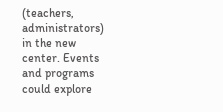(teachers, administrators) in the new center. Events and programs could explore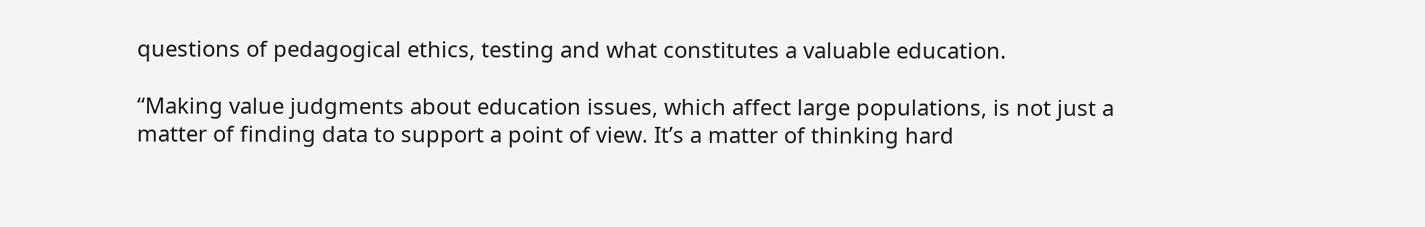questions of pedagogical ethics, testing and what constitutes a valuable education.

“Making value judgments about education issues, which affect large populations, is not just a matter of finding data to support a point of view. It’s a matter of thinking hard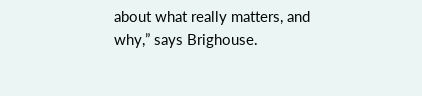about what really matters, and why,” says Brighouse.